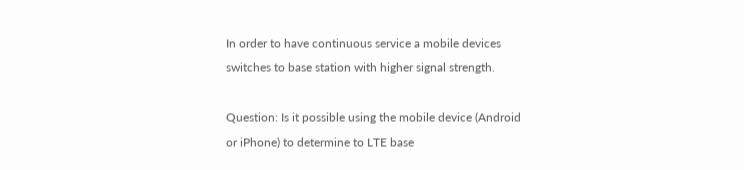In order to have continuous service a mobile devices switches to base station with higher signal strength.

Question: Is it possible using the mobile device (Android or iPhone) to determine to LTE base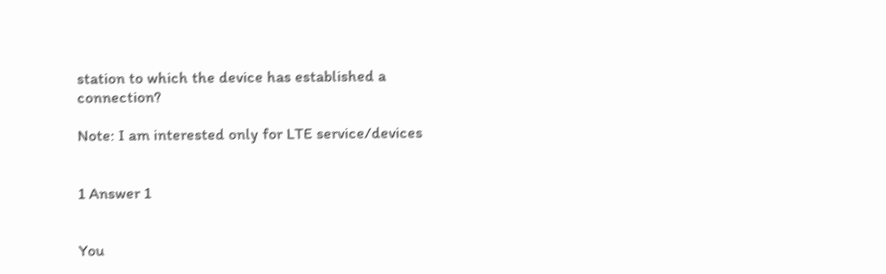station to which the device has established a connection?

Note: I am interested only for LTE service/devices


1 Answer 1


You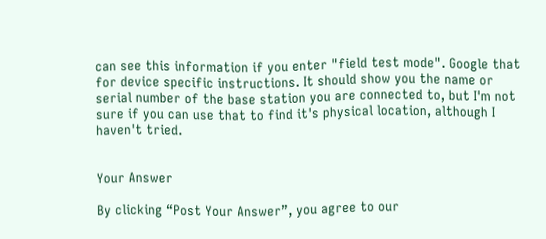can see this information if you enter "field test mode". Google that for device specific instructions. It should show you the name or serial number of the base station you are connected to, but I'm not sure if you can use that to find it's physical location, although I haven't tried.


Your Answer

By clicking “Post Your Answer”, you agree to our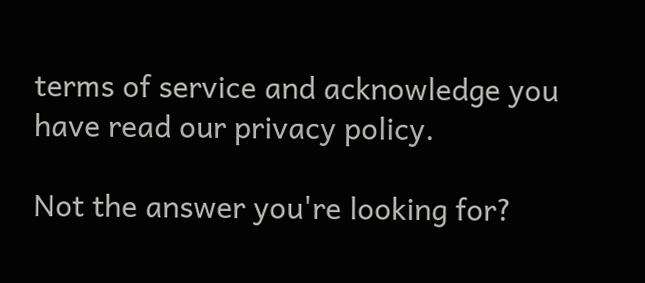terms of service and acknowledge you have read our privacy policy.

Not the answer you're looking for?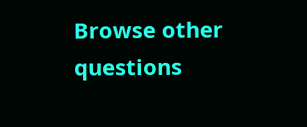Browse other questions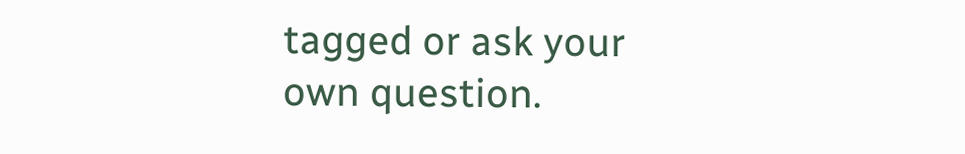tagged or ask your own question.